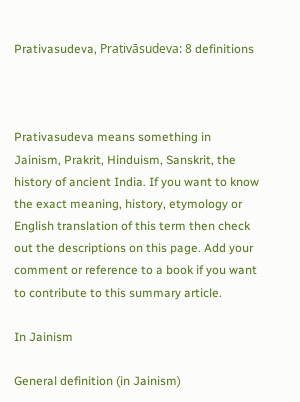Prativasudeva, Prativāsudeva: 8 definitions



Prativasudeva means something in Jainism, Prakrit, Hinduism, Sanskrit, the history of ancient India. If you want to know the exact meaning, history, etymology or English translation of this term then check out the descriptions on this page. Add your comment or reference to a book if you want to contribute to this summary article.

In Jainism

General definition (in Jainism)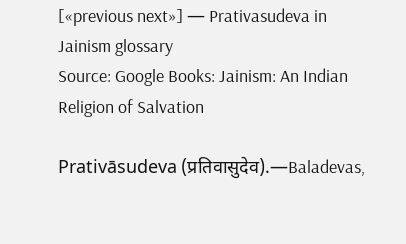[«previous next»] — Prativasudeva in Jainism glossary
Source: Google Books: Jainism: An Indian Religion of Salvation

Prativāsudeva (प्रतिवासुदेव).—Baladevas,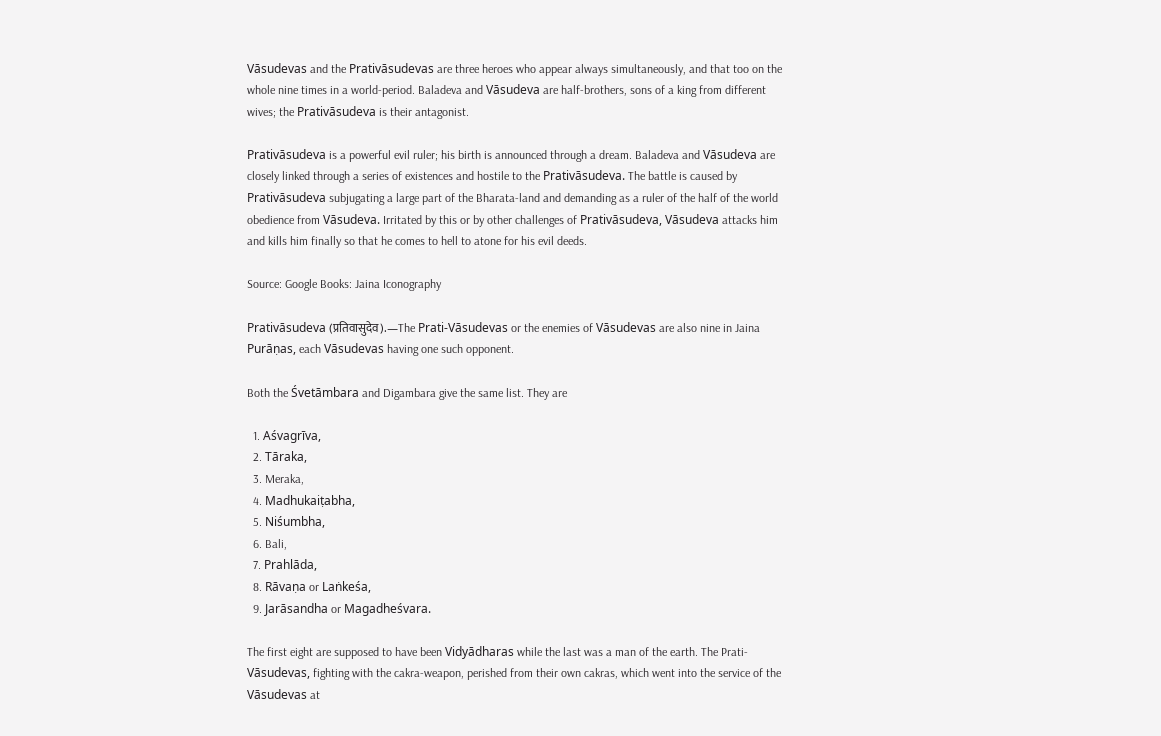Vāsudevas and the Prativāsudevas are three heroes who appear always simultaneously, and that too on the whole nine times in a world-period. Baladeva and Vāsudeva are half-brothers, sons of a king from different wives; the Prativāsudeva is their antagonist.

Prativāsudeva is a powerful evil ruler; his birth is announced through a dream. Baladeva and Vāsudeva are closely linked through a series of existences and hostile to the Prativāsudeva. The battle is caused by Prativāsudeva subjugating a large part of the Bharata-land and demanding as a ruler of the half of the world obedience from Vāsudeva. Irritated by this or by other challenges of Prativāsudeva, Vāsudeva attacks him and kills him finally so that he comes to hell to atone for his evil deeds.

Source: Google Books: Jaina Iconography

Prativāsudeva (प्रतिवासुदेव).—The Prati-Vāsudevas or the enemies of Vāsudevas are also nine in Jaina Purāṇas, each Vāsudevas having one such opponent.

Both the Śvetāmbara and Digambara give the same list. They are

  1. Aśvagrīva,
  2. Tāraka,
  3. Meraka,
  4. Madhukaiṭabha,
  5. Niśumbha,
  6. Bali,
  7. Prahlāda,
  8. Rāvaṇa or Laṅkeśa,
  9. Jarāsandha or Magadheśvara.

The first eight are supposed to have been Vidyādharas while the last was a man of the earth. The Prati-Vāsudevas, fighting with the cakra-weapon, perished from their own cakras, which went into the service of the Vāsudevas at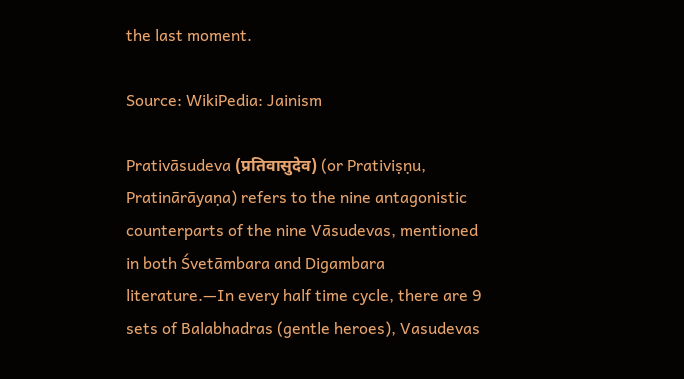the last moment.

Source: WikiPedia: Jainism

Prativāsudeva (प्रतिवासुदेव) (or Prativiṣṇu, Pratinārāyaṇa) refers to the nine antagonistic counterparts of the nine Vāsudevas, mentioned in both Śvetāmbara and Digambara literature.—In every half time cycle, there are 9 sets of Balabhadras (gentle heroes), Vasudevas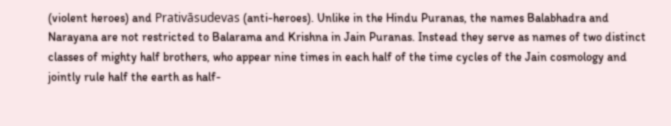(violent heroes) and Prativāsudevas (anti-heroes). Unlike in the Hindu Puranas, the names Balabhadra and Narayana are not restricted to Balarama and Krishna in Jain Puranas. Instead they serve as names of two distinct classes of mighty half brothers, who appear nine times in each half of the time cycles of the Jain cosmology and jointly rule half the earth as half-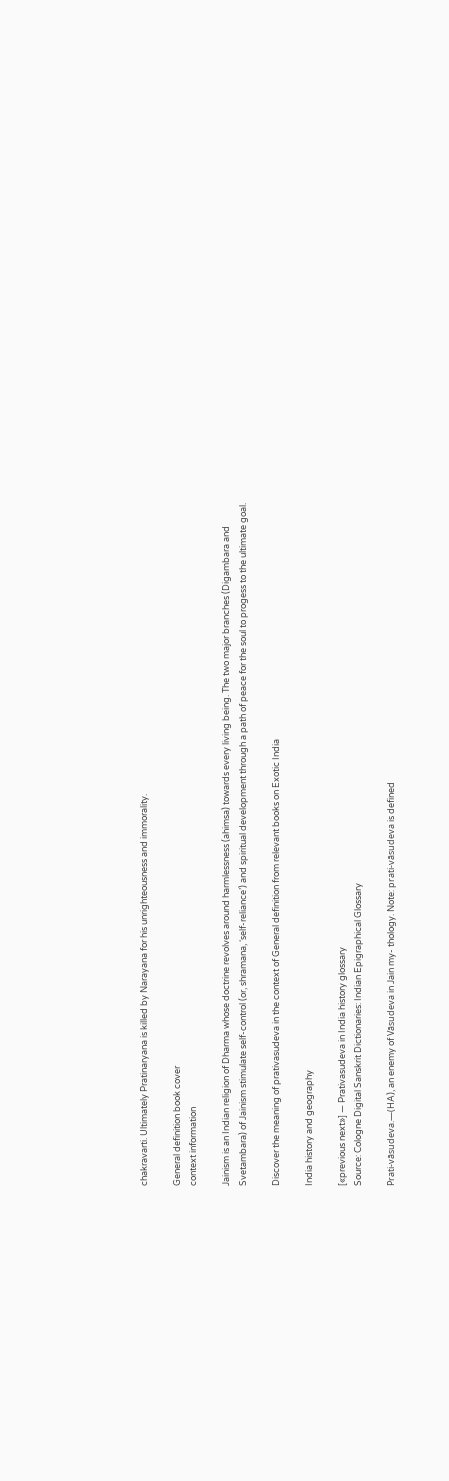chakravarti. Ultimately Pratinaryana is killed by Narayana for his unrighteousness and immorality.

General definition book cover
context information

Jainism is an Indian religion of Dharma whose doctrine revolves around harmlessness (ahimsa) towards every living being. The two major branches (Digambara and Svetambara) of Jainism stimulate self-control (or, shramana, ‘self-reliance’) and spiritual development through a path of peace for the soul to progess to the ultimate goal.

Discover the meaning of prativasudeva in the context of General definition from relevant books on Exotic India

India history and geography

[«previous next»] — Prativasudeva in India history glossary
Source: Cologne Digital Sanskrit Dictionaries: Indian Epigraphical Glossary

Prati-vāsudeva.—(HA), an enemy of Vāsudeva in Jain my- thology. Note: prati-vāsudeva is defined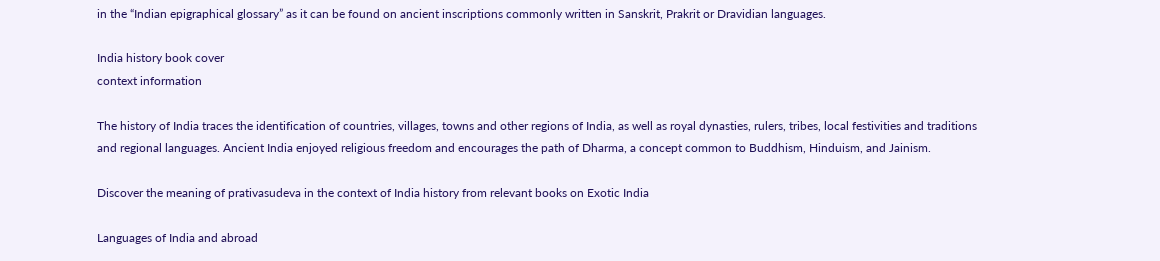in the “Indian epigraphical glossary” as it can be found on ancient inscriptions commonly written in Sanskrit, Prakrit or Dravidian languages.

India history book cover
context information

The history of India traces the identification of countries, villages, towns and other regions of India, as well as royal dynasties, rulers, tribes, local festivities and traditions and regional languages. Ancient India enjoyed religious freedom and encourages the path of Dharma, a concept common to Buddhism, Hinduism, and Jainism.

Discover the meaning of prativasudeva in the context of India history from relevant books on Exotic India

Languages of India and abroad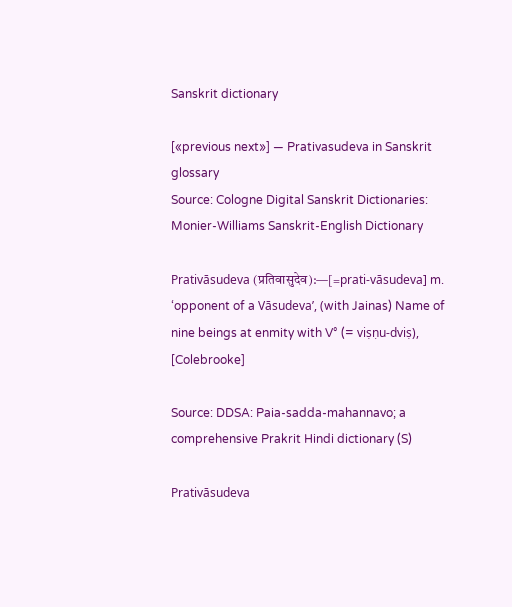Sanskrit dictionary

[«previous next»] — Prativasudeva in Sanskrit glossary
Source: Cologne Digital Sanskrit Dictionaries: Monier-Williams Sanskrit-English Dictionary

Prativāsudeva (प्रतिवासुदेव):—[=prati-vāsudeva] m. ‘opponent of a Vāsudeva’, (with Jainas) Name of nine beings at enmity with V° (= viṣṇu-dviṣ), [Colebrooke]

Source: DDSA: Paia-sadda-mahannavo; a comprehensive Prakrit Hindi dictionary (S)

Prativāsudeva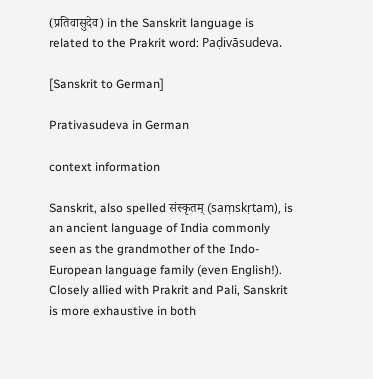(प्रतिवासुदेव) in the Sanskrit language is related to the Prakrit word: Paḍivāsudeva.

[Sanskrit to German]

Prativasudeva in German

context information

Sanskrit, also spelled संस्कृतम् (saṃskṛtam), is an ancient language of India commonly seen as the grandmother of the Indo-European language family (even English!). Closely allied with Prakrit and Pali, Sanskrit is more exhaustive in both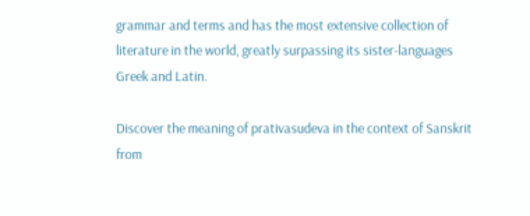grammar and terms and has the most extensive collection of literature in the world, greatly surpassing its sister-languages Greek and Latin.

Discover the meaning of prativasudeva in the context of Sanskrit from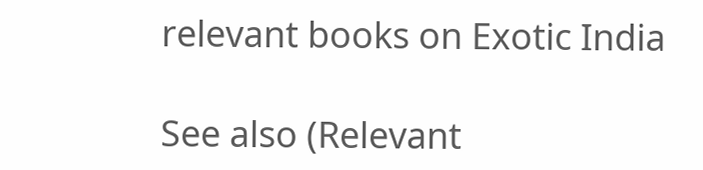relevant books on Exotic India

See also (Relevant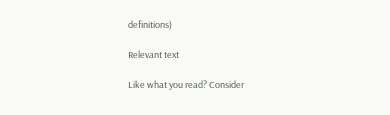definitions)

Relevant text

Like what you read? Consider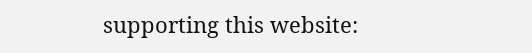supporting this website: